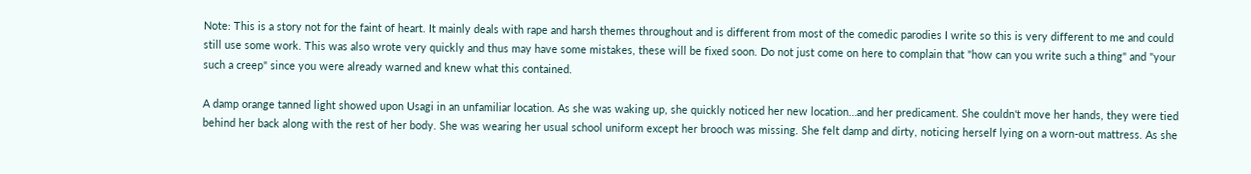Note: This is a story not for the faint of heart. It mainly deals with rape and harsh themes throughout and is different from most of the comedic parodies I write so this is very different to me and could still use some work. This was also wrote very quickly and thus may have some mistakes, these will be fixed soon. Do not just come on here to complain that "how can you write such a thing" and "your such a creep" since you were already warned and knew what this contained.

A damp orange tanned light showed upon Usagi in an unfamiliar location. As she was waking up, she quickly noticed her new location…and her predicament. She couldn't move her hands, they were tied behind her back along with the rest of her body. She was wearing her usual school uniform except her brooch was missing. She felt damp and dirty, noticing herself lying on a worn-out mattress. As she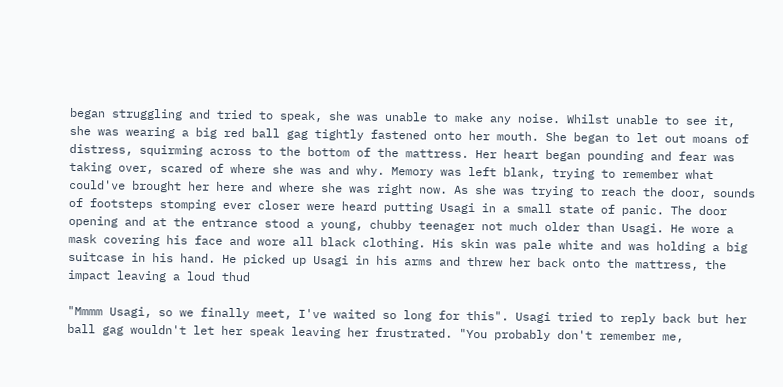began struggling and tried to speak, she was unable to make any noise. Whilst unable to see it, she was wearing a big red ball gag tightly fastened onto her mouth. She began to let out moans of distress, squirming across to the bottom of the mattress. Her heart began pounding and fear was taking over, scared of where she was and why. Memory was left blank, trying to remember what could've brought her here and where she was right now. As she was trying to reach the door, sounds of footsteps stomping ever closer were heard putting Usagi in a small state of panic. The door opening and at the entrance stood a young, chubby teenager not much older than Usagi. He wore a mask covering his face and wore all black clothing. His skin was pale white and was holding a big suitcase in his hand. He picked up Usagi in his arms and threw her back onto the mattress, the impact leaving a loud thud

"Mmmm Usagi, so we finally meet, I've waited so long for this". Usagi tried to reply back but her ball gag wouldn't let her speak leaving her frustrated. "You probably don't remember me,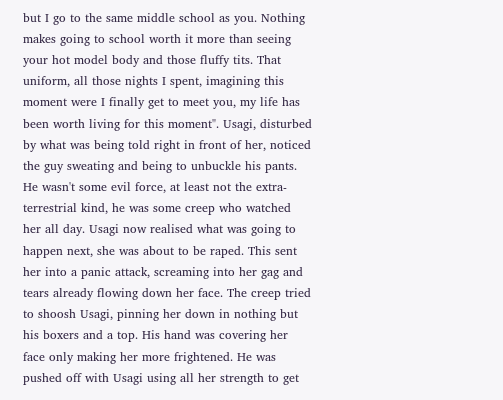but I go to the same middle school as you. Nothing makes going to school worth it more than seeing your hot model body and those fluffy tits. That uniform, all those nights I spent, imagining this moment were I finally get to meet you, my life has been worth living for this moment". Usagi, disturbed by what was being told right in front of her, noticed the guy sweating and being to unbuckle his pants. He wasn't some evil force, at least not the extra-terrestrial kind, he was some creep who watched her all day. Usagi now realised what was going to happen next, she was about to be raped. This sent her into a panic attack, screaming into her gag and tears already flowing down her face. The creep tried to shoosh Usagi, pinning her down in nothing but his boxers and a top. His hand was covering her face only making her more frightened. He was pushed off with Usagi using all her strength to get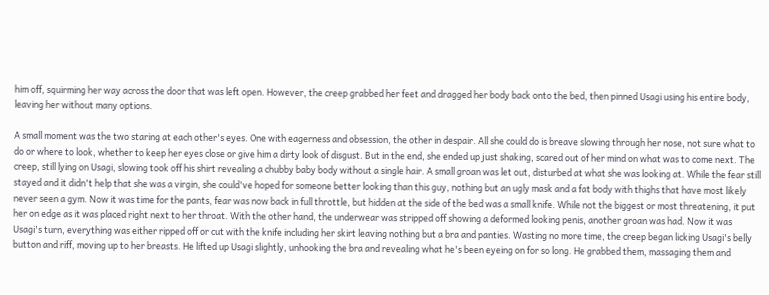him off, squirming her way across the door that was left open. However, the creep grabbed her feet and dragged her body back onto the bed, then pinned Usagi using his entire body, leaving her without many options.

A small moment was the two staring at each other's eyes. One with eagerness and obsession, the other in despair. All she could do is breave slowing through her nose, not sure what to do or where to look, whether to keep her eyes close or give him a dirty look of disgust. But in the end, she ended up just shaking, scared out of her mind on what was to come next. The creep, still lying on Usagi, slowing took off his shirt revealing a chubby baby body without a single hair. A small groan was let out, disturbed at what she was looking at. While the fear still stayed and it didn't help that she was a virgin, she could've hoped for someone better looking than this guy, nothing but an ugly mask and a fat body with thighs that have most likely never seen a gym. Now it was time for the pants, fear was now back in full throttle, but hidden at the side of the bed was a small knife. While not the biggest or most threatening, it put her on edge as it was placed right next to her throat. With the other hand, the underwear was stripped off showing a deformed looking penis, another groan was had. Now it was Usagi's turn, everything was either ripped off or cut with the knife including her skirt leaving nothing but a bra and panties. Wasting no more time, the creep began licking Usagi's belly button and riff, moving up to her breasts. He lifted up Usagi slightly, unhooking the bra and revealing what he's been eyeing on for so long. He grabbed them, massaging them and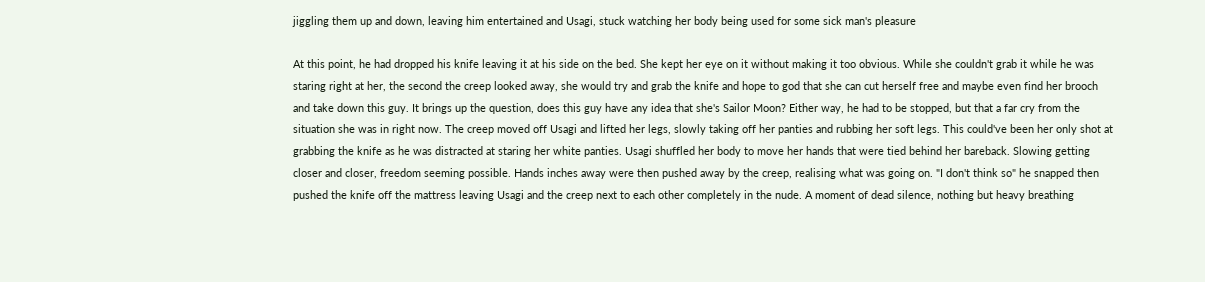jiggling them up and down, leaving him entertained and Usagi, stuck watching her body being used for some sick man's pleasure

At this point, he had dropped his knife leaving it at his side on the bed. She kept her eye on it without making it too obvious. While she couldn't grab it while he was staring right at her, the second the creep looked away, she would try and grab the knife and hope to god that she can cut herself free and maybe even find her brooch and take down this guy. It brings up the question, does this guy have any idea that she's Sailor Moon? Either way, he had to be stopped, but that a far cry from the situation she was in right now. The creep moved off Usagi and lifted her legs, slowly taking off her panties and rubbing her soft legs. This could've been her only shot at grabbing the knife as he was distracted at staring her white panties. Usagi shuffled her body to move her hands that were tied behind her bareback. Slowing getting closer and closer, freedom seeming possible. Hands inches away were then pushed away by the creep, realising what was going on. "I don't think so" he snapped then pushed the knife off the mattress leaving Usagi and the creep next to each other completely in the nude. A moment of dead silence, nothing but heavy breathing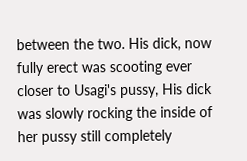between the two. His dick, now fully erect was scooting ever closer to Usagi's pussy, His dick was slowly rocking the inside of her pussy still completely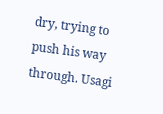dry, trying to push his way through. Usagi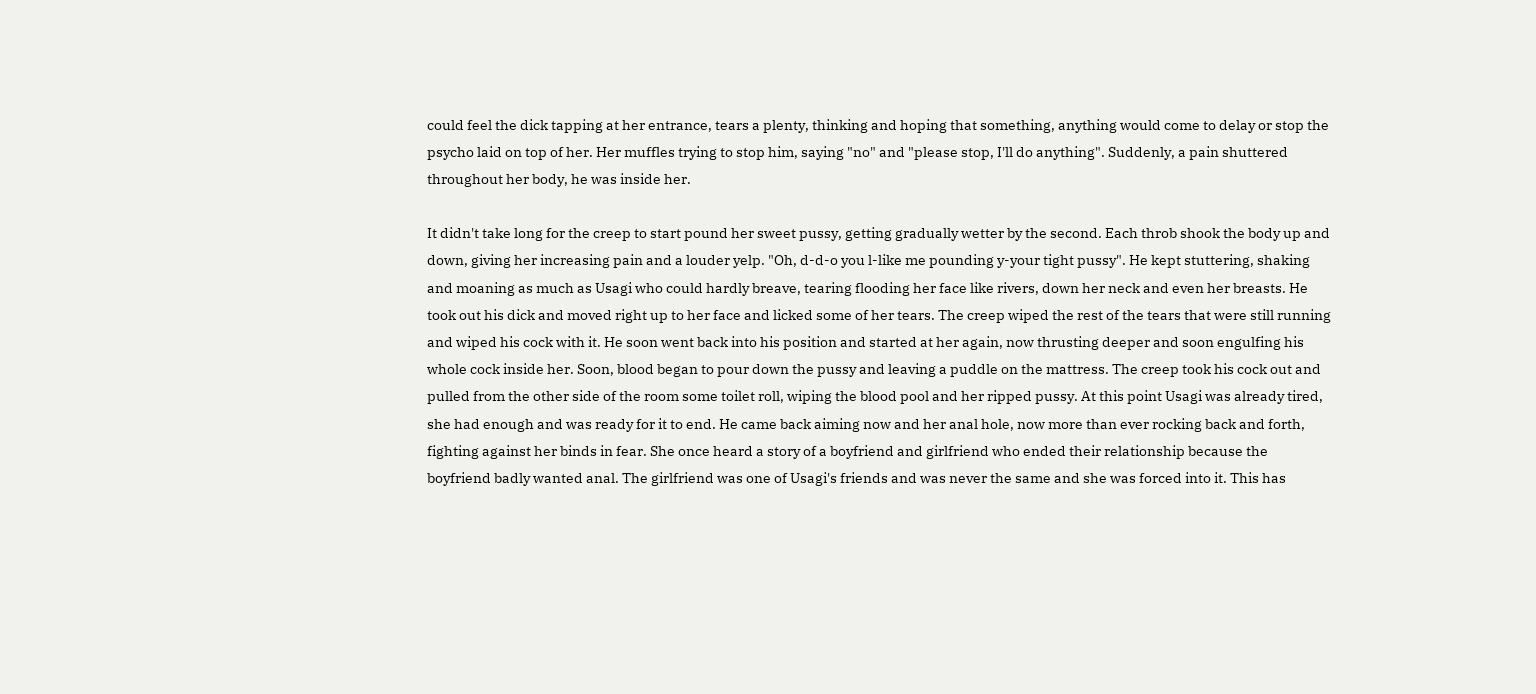could feel the dick tapping at her entrance, tears a plenty, thinking and hoping that something, anything would come to delay or stop the psycho laid on top of her. Her muffles trying to stop him, saying "no" and "please stop, I'll do anything". Suddenly, a pain shuttered throughout her body, he was inside her.

It didn't take long for the creep to start pound her sweet pussy, getting gradually wetter by the second. Each throb shook the body up and down, giving her increasing pain and a louder yelp. "Oh, d-d-o you l-like me pounding y-your tight pussy". He kept stuttering, shaking and moaning as much as Usagi who could hardly breave, tearing flooding her face like rivers, down her neck and even her breasts. He took out his dick and moved right up to her face and licked some of her tears. The creep wiped the rest of the tears that were still running and wiped his cock with it. He soon went back into his position and started at her again, now thrusting deeper and soon engulfing his whole cock inside her. Soon, blood began to pour down the pussy and leaving a puddle on the mattress. The creep took his cock out and pulled from the other side of the room some toilet roll, wiping the blood pool and her ripped pussy. At this point Usagi was already tired, she had enough and was ready for it to end. He came back aiming now and her anal hole, now more than ever rocking back and forth, fighting against her binds in fear. She once heard a story of a boyfriend and girlfriend who ended their relationship because the boyfriend badly wanted anal. The girlfriend was one of Usagi's friends and was never the same and she was forced into it. This has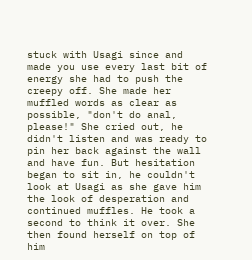stuck with Usagi since and made you use every last bit of energy she had to push the creepy off. She made her muffled words as clear as possible, "don't do anal, please!" She cried out, he didn't listen and was ready to pin her back against the wall and have fun. But hesitation began to sit in, he couldn't look at Usagi as she gave him the look of desperation and continued muffles. He took a second to think it over. She then found herself on top of him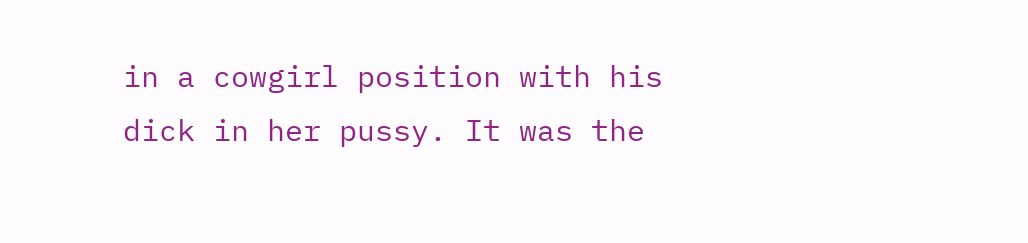in a cowgirl position with his dick in her pussy. It was the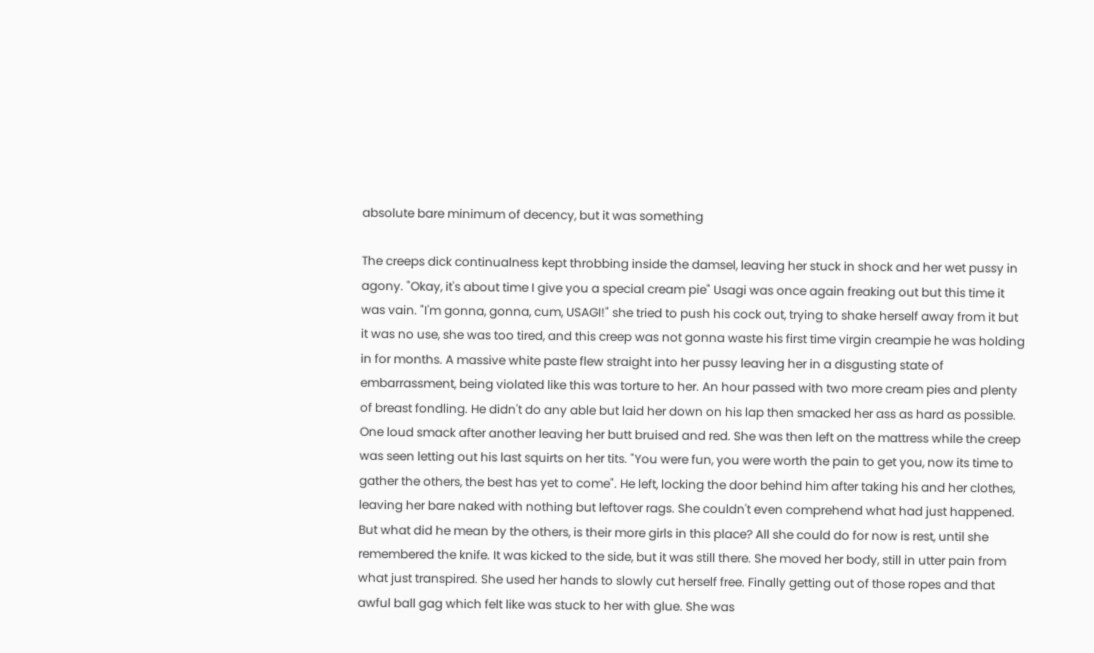absolute bare minimum of decency, but it was something

The creeps dick continualness kept throbbing inside the damsel, leaving her stuck in shock and her wet pussy in agony. "Okay, it's about time I give you a special cream pie" Usagi was once again freaking out but this time it was vain. "I'm gonna, gonna, cum, USAGI!" she tried to push his cock out, trying to shake herself away from it but it was no use, she was too tired, and this creep was not gonna waste his first time virgin creampie he was holding in for months. A massive white paste flew straight into her pussy leaving her in a disgusting state of embarrassment, being violated like this was torture to her. An hour passed with two more cream pies and plenty of breast fondling. He didn't do any able but laid her down on his lap then smacked her ass as hard as possible. One loud smack after another leaving her butt bruised and red. She was then left on the mattress while the creep was seen letting out his last squirts on her tits. "You were fun, you were worth the pain to get you, now its time to gather the others, the best has yet to come". He left, locking the door behind him after taking his and her clothes, leaving her bare naked with nothing but leftover rags. She couldn't even comprehend what had just happened. But what did he mean by the others, is their more girls in this place? All she could do for now is rest, until she remembered the knife. It was kicked to the side, but it was still there. She moved her body, still in utter pain from what just transpired. She used her hands to slowly cut herself free. Finally getting out of those ropes and that awful ball gag which felt like was stuck to her with glue. She was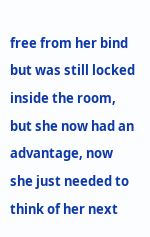free from her bind but was still locked inside the room, but she now had an advantage, now she just needed to think of her next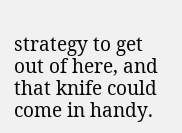strategy to get out of here, and that knife could come in handy.